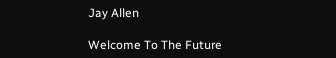Jay Allen

Welcome To The Future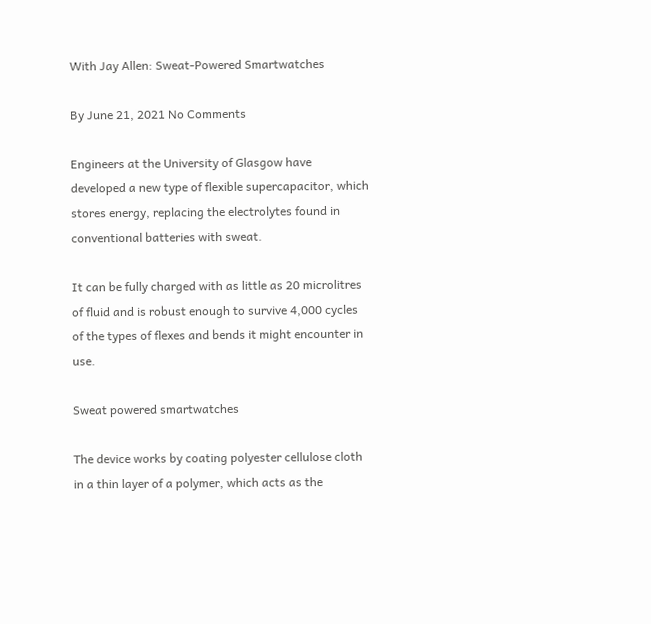With Jay Allen: Sweat-Powered Smartwatches

By June 21, 2021 No Comments

Engineers at the University of Glasgow have developed a new type of flexible supercapacitor, which stores energy, replacing the electrolytes found in conventional batteries with sweat.

It can be fully charged with as little as 20 microlitres of fluid and is robust enough to survive 4,000 cycles of the types of flexes and bends it might encounter in use.

Sweat powered smartwatches

The device works by coating polyester cellulose cloth in a thin layer of a polymer, which acts as the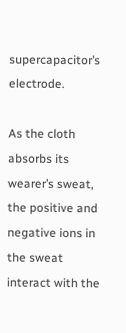supercapacitor’s electrode.

As the cloth absorbs its wearer’s sweat, the positive and negative ions in the sweat interact with the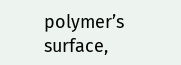polymer’s surface,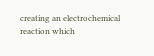creating an electrochemical reaction which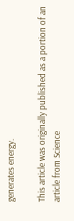generates energy.

This article was originally published as a portion of an article from Science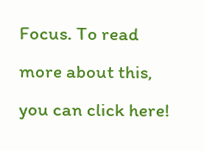Focus. To read more about this, you can click here!